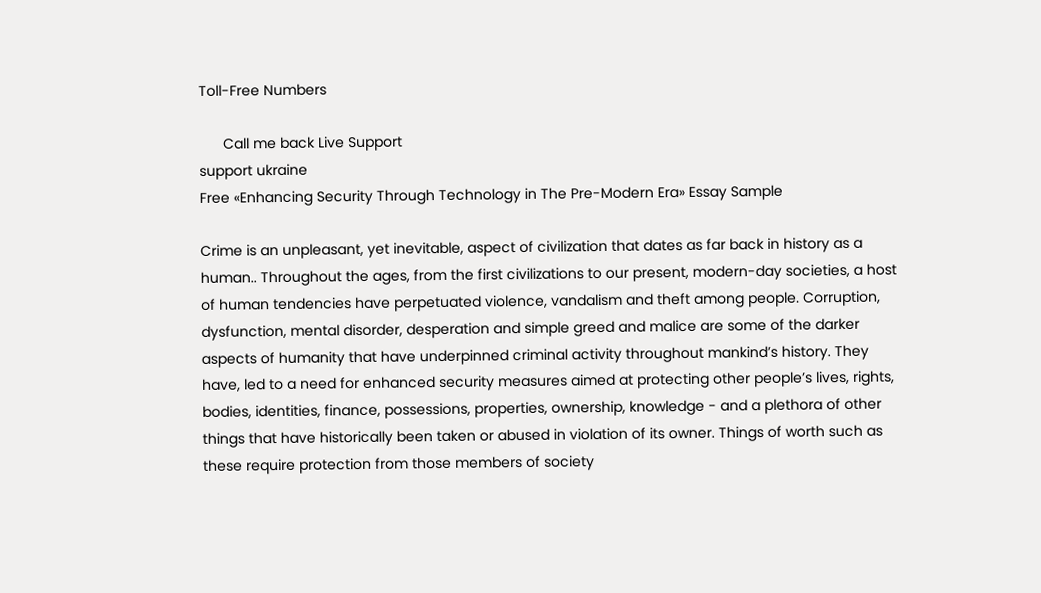Toll-Free Numbers

      Call me back Live Support
support ukraine
Free «Enhancing Security Through Technology in The Pre-Modern Era» Essay Sample

Crime is an unpleasant, yet inevitable, aspect of civilization that dates as far back in history as a human.. Throughout the ages, from the first civilizations to our present, modern-day societies, a host of human tendencies have perpetuated violence, vandalism and theft among people. Corruption, dysfunction, mental disorder, desperation and simple greed and malice are some of the darker aspects of humanity that have underpinned criminal activity throughout mankind’s history. They have, led to a need for enhanced security measures aimed at protecting other people’s lives, rights, bodies, identities, finance, possessions, properties, ownership, knowledge - and a plethora of other things that have historically been taken or abused in violation of its owner. Things of worth such as these require protection from those members of society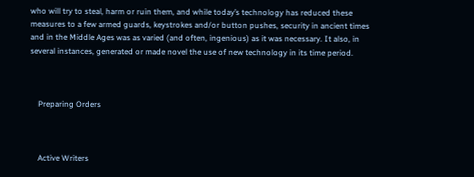who will try to steal, harm or ruin them, and while today’s technology has reduced these measures to a few armed guards, keystrokes and/or button pushes, security in ancient times and in the Middle Ages was as varied (and often, ingenious) as it was necessary. It also, in several instances, generated or made novel the use of new technology in its time period.



    Preparing Orders



    Active Writers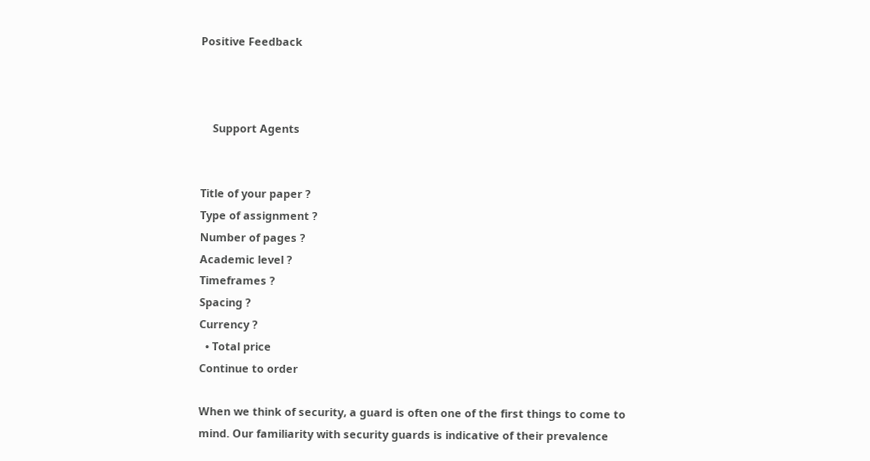Positive Feedback



    Support Agents


Title of your paper ?
Type of assignment ?
Number of pages ?
Academic level ?
Timeframes ?
Spacing ?
Currency ?
  • Total price
Continue to order

When we think of security, a guard is often one of the first things to come to mind. Our familiarity with security guards is indicative of their prevalence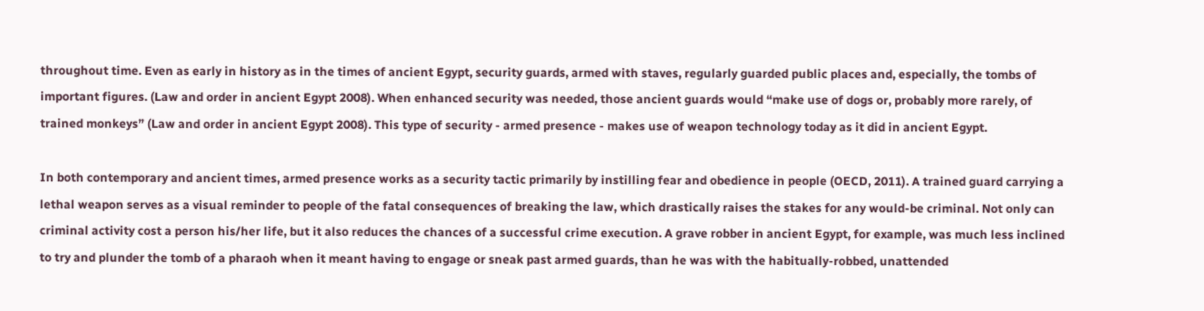throughout time. Even as early in history as in the times of ancient Egypt, security guards, armed with staves, regularly guarded public places and, especially, the tombs of important figures. (Law and order in ancient Egypt 2008). When enhanced security was needed, those ancient guards would “make use of dogs or, probably more rarely, of trained monkeys” (Law and order in ancient Egypt 2008). This type of security - armed presence - makes use of weapon technology today as it did in ancient Egypt.

In both contemporary and ancient times, armed presence works as a security tactic primarily by instilling fear and obedience in people (OECD, 2011). A trained guard carrying a lethal weapon serves as a visual reminder to people of the fatal consequences of breaking the law, which drastically raises the stakes for any would-be criminal. Not only can criminal activity cost a person his/her life, but it also reduces the chances of a successful crime execution. A grave robber in ancient Egypt, for example, was much less inclined to try and plunder the tomb of a pharaoh when it meant having to engage or sneak past armed guards, than he was with the habitually-robbed, unattended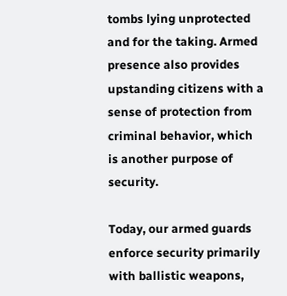tombs lying unprotected and for the taking. Armed presence also provides upstanding citizens with a sense of protection from criminal behavior, which is another purpose of security.

Today, our armed guards enforce security primarily with ballistic weapons,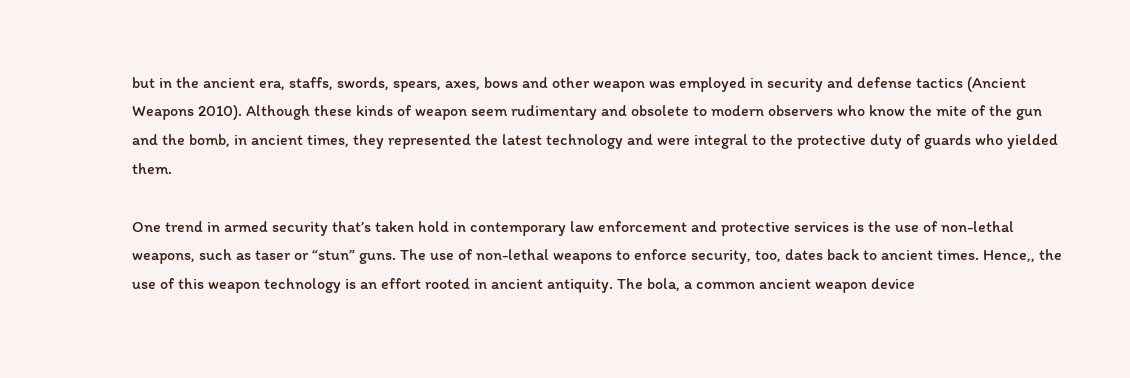but in the ancient era, staffs, swords, spears, axes, bows and other weapon was employed in security and defense tactics (Ancient Weapons 2010). Although these kinds of weapon seem rudimentary and obsolete to modern observers who know the mite of the gun and the bomb, in ancient times, they represented the latest technology and were integral to the protective duty of guards who yielded them.

One trend in armed security that’s taken hold in contemporary law enforcement and protective services is the use of non-lethal weapons, such as taser or “stun” guns. The use of non-lethal weapons to enforce security, too, dates back to ancient times. Hence,, the use of this weapon technology is an effort rooted in ancient antiquity. The bola, a common ancient weapon device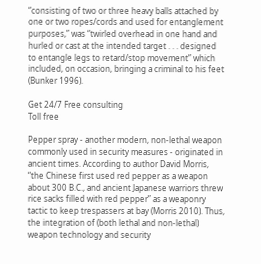“consisting of two or three heavy balls attached by one or two ropes/cords and used for entanglement purposes,” was “twirled overhead in one hand and hurled or cast at the intended target . . . designed to entangle legs to retard/stop movement” which included, on occasion, bringing a criminal to his feet (Bunker 1996).

Get 24/7 Free consulting
Toll free

Pepper spray - another modern, non-lethal weapon commonly used in security measures - originated in ancient times. According to author David Morris, “the Chinese first used red pepper as a weapon about 300 B.C., and ancient Japanese warriors threw rice sacks filled with red pepper” as a weaponry tactic to keep trespassers at bay (Morris 2010). Thus, the integration of (both lethal and non-lethal) weapon technology and security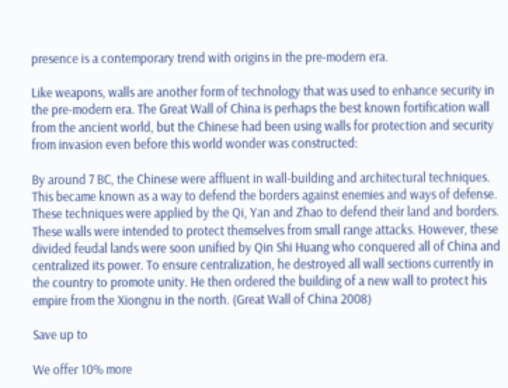presence is a contemporary trend with origins in the pre-modern era.

Like weapons, walls are another form of technology that was used to enhance security in the pre-modern era. The Great Wall of China is perhaps the best known fortification wall from the ancient world, but the Chinese had been using walls for protection and security from invasion even before this world wonder was constructed:

By around 7 BC, the Chinese were affluent in wall-building and architectural techniques. This became known as a way to defend the borders against enemies and ways of defense. These techniques were applied by the Qi, Yan and Zhao to defend their land and borders. These walls were intended to protect themselves from small range attacks. However, these divided feudal lands were soon unified by Qin Shi Huang who conquered all of China and centralized its power. To ensure centralization, he destroyed all wall sections currently in the country to promote unity. He then ordered the building of a new wall to protect his empire from the Xiongnu in the north. (Great Wall of China 2008)

Save up to

We offer 10% more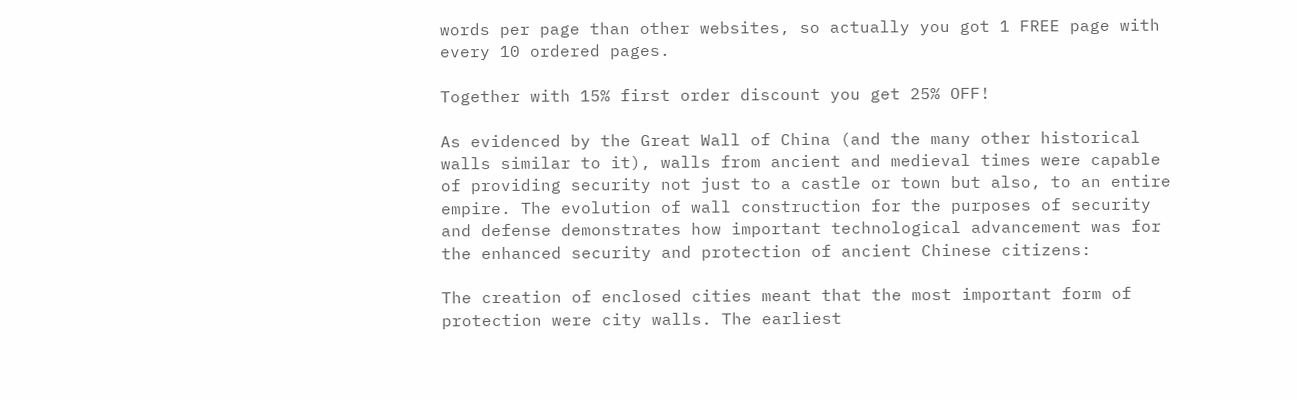words per page than other websites, so actually you got 1 FREE page with every 10 ordered pages.

Together with 15% first order discount you get 25% OFF!

As evidenced by the Great Wall of China (and the many other historical walls similar to it), walls from ancient and medieval times were capable of providing security not just to a castle or town but also, to an entire empire. The evolution of wall construction for the purposes of security and defense demonstrates how important technological advancement was for the enhanced security and protection of ancient Chinese citizens:

The creation of enclosed cities meant that the most important form of protection were city walls. The earliest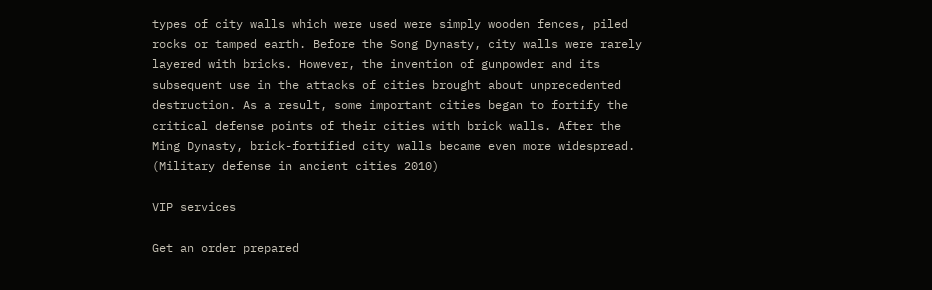types of city walls which were used were simply wooden fences, piled rocks or tamped earth. Before the Song Dynasty, city walls were rarely layered with bricks. However, the invention of gunpowder and its subsequent use in the attacks of cities brought about unprecedented destruction. As a result, some important cities began to fortify the critical defense points of their cities with brick walls. After the Ming Dynasty, brick-fortified city walls became even more widespread. (Military defense in ancient cities 2010)

VIP services

Get an order prepared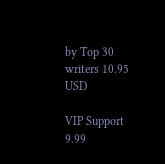by Top 30 writers 10.95 USD

VIP Support 9.99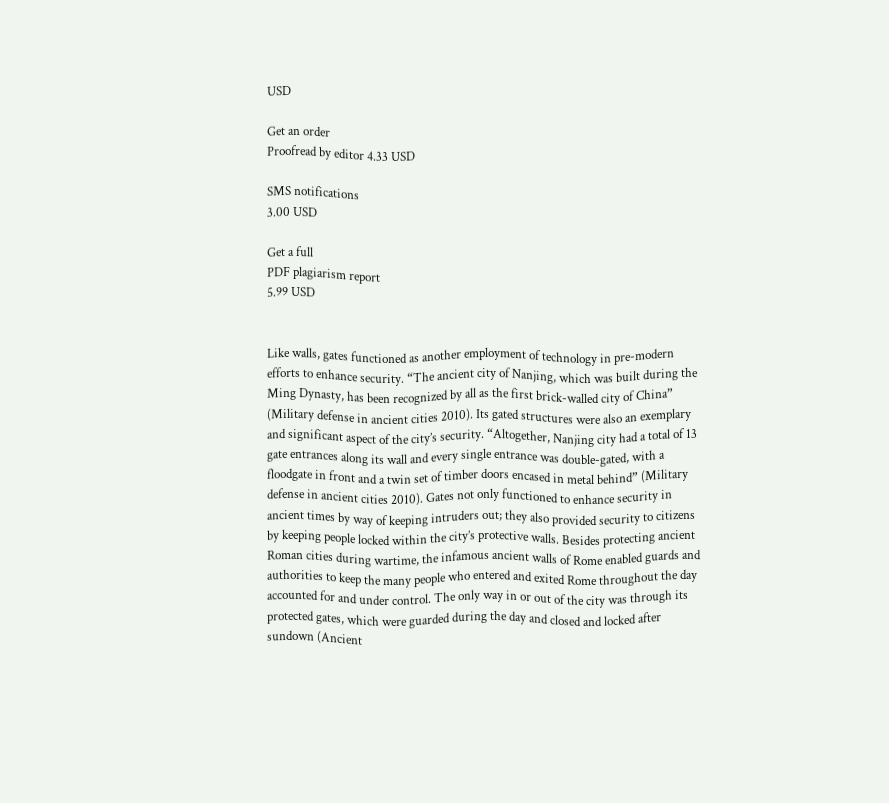USD

Get an order
Proofread by editor 4.33 USD

SMS notifications
3.00 USD

Get a full
PDF plagiarism report
5.99 USD


Like walls, gates functioned as another employment of technology in pre-modern efforts to enhance security. “The ancient city of Nanjing, which was built during the Ming Dynasty, has been recognized by all as the first brick-walled city of China” (Military defense in ancient cities 2010). Its gated structures were also an exemplary and significant aspect of the city’s security. “Altogether, Nanjing city had a total of 13 gate entrances along its wall and every single entrance was double-gated, with a floodgate in front and a twin set of timber doors encased in metal behind” (Military defense in ancient cities 2010). Gates not only functioned to enhance security in ancient times by way of keeping intruders out; they also provided security to citizens by keeping people locked within the city’s protective walls. Besides protecting ancient Roman cities during wartime, the infamous ancient walls of Rome enabled guards and authorities to keep the many people who entered and exited Rome throughout the day accounted for and under control. The only way in or out of the city was through its protected gates, which were guarded during the day and closed and locked after sundown (Ancient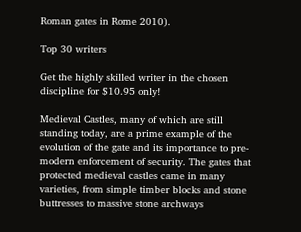Roman gates in Rome 2010).

Top 30 writers

Get the highly skilled writer in the chosen discipline for $10.95 only!

Medieval Castles, many of which are still standing today, are a prime example of the evolution of the gate and its importance to pre-modern enforcement of security. The gates that protected medieval castles came in many varieties, from simple timber blocks and stone buttresses to massive stone archways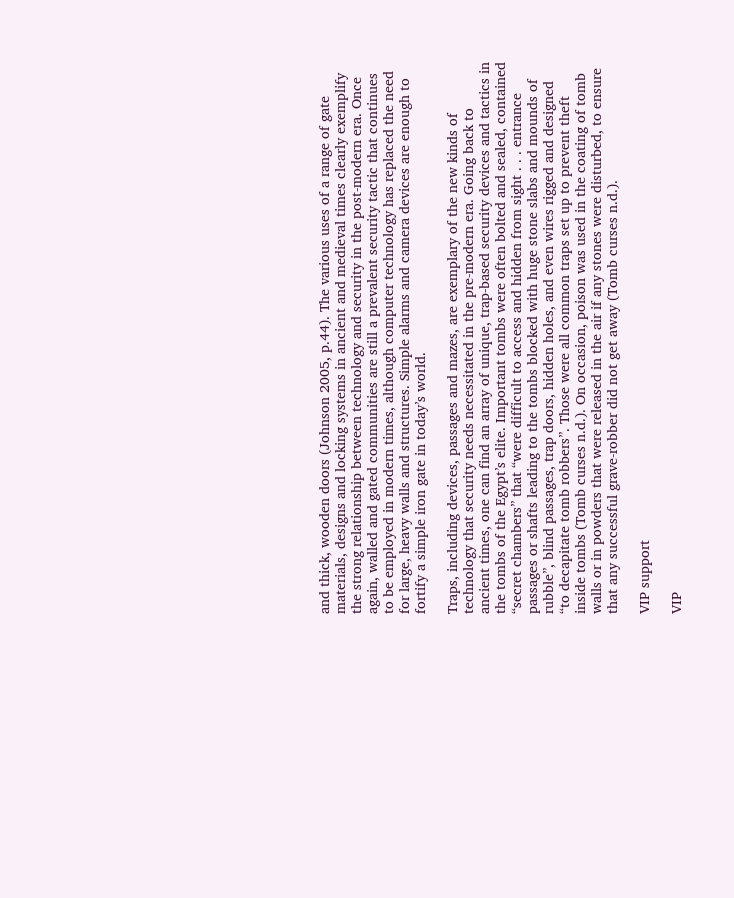and thick, wooden doors (Johnson 2005, p.44). The various uses of a range of gate materials, designs and locking systems in ancient and medieval times clearly exemplify the strong relationship between technology and security in the post-modern era. Once again, walled and gated communities are still a prevalent security tactic that continues to be employed in modern times, although computer technology has replaced the need for large, heavy walls and structures. Simple alarms and camera devices are enough to fortify a simple iron gate in today’s world.

Traps, including devices, passages and mazes, are exemplary of the new kinds of technology that security needs necessitated in the pre-modern era. Going back to ancient times, one can find an array of unique, trap-based security devices and tactics in the tombs of the Egypt’s elite. Important tombs were often bolted and sealed, contained “secret chambers” that “were difficult to access and hidden from sight . . . entrance passages or shafts leading to the tombs blocked with huge stone slabs and mounds of rubble”, blind passages, trap doors, hidden holes, and even wires rigged and designed “to decapitate tomb robbers”. Those were all common traps set up to prevent theft inside tombs (Tomb curses n.d.). On occasion, poison was used in the coating of tomb walls or in powders that were released in the air if any stones were disturbed, to ensure that any successful grave-robber did not get away (Tomb curses n.d.).

VIP support

VIP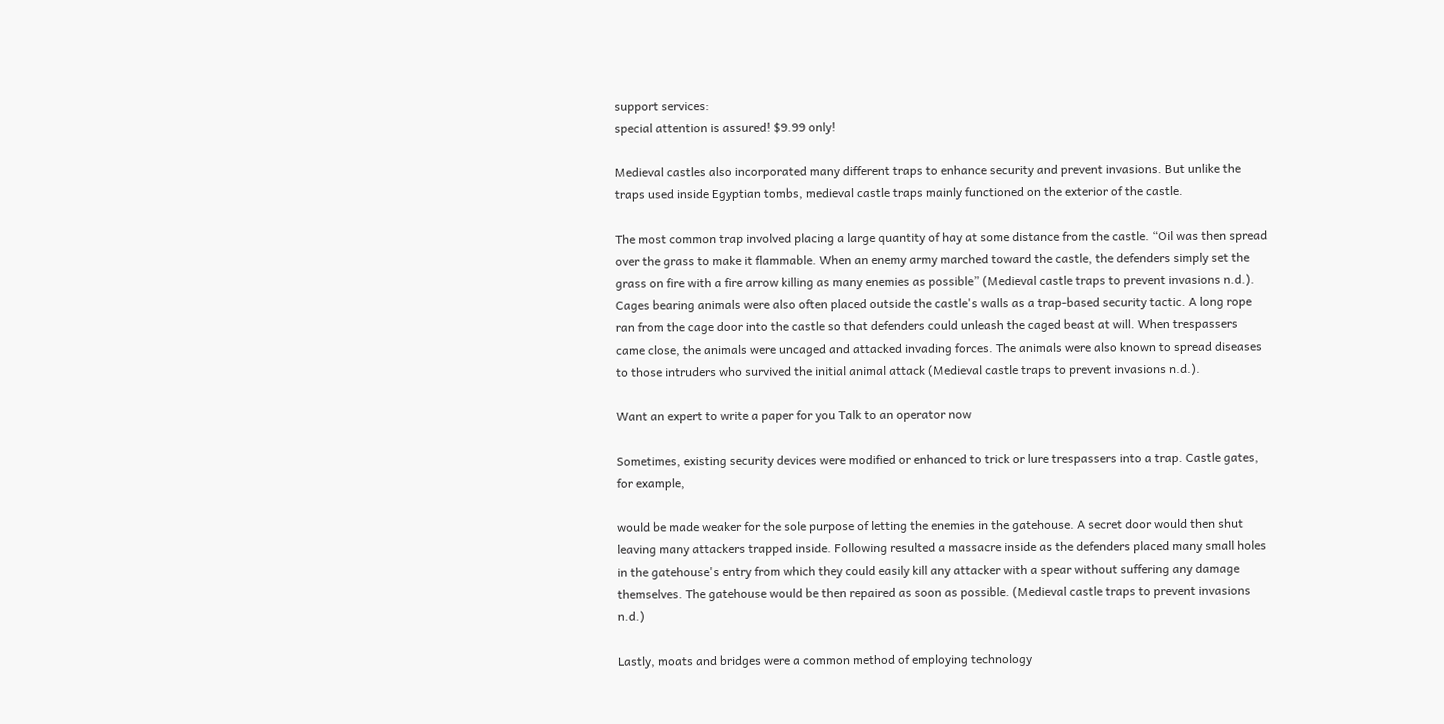support services:
special attention is assured! $9.99 only!

Medieval castles also incorporated many different traps to enhance security and prevent invasions. But unlike the traps used inside Egyptian tombs, medieval castle traps mainly functioned on the exterior of the castle.

The most common trap involved placing a large quantity of hay at some distance from the castle. “Oil was then spread over the grass to make it flammable. When an enemy army marched toward the castle, the defenders simply set the grass on fire with a fire arrow killing as many enemies as possible” (Medieval castle traps to prevent invasions n.d.). Cages bearing animals were also often placed outside the castle's walls as a trap-based security tactic. A long rope ran from the cage door into the castle so that defenders could unleash the caged beast at will. When trespassers came close, the animals were uncaged and attacked invading forces. The animals were also known to spread diseases to those intruders who survived the initial animal attack (Medieval castle traps to prevent invasions n.d.).

Want an expert to write a paper for you Talk to an operator now

Sometimes, existing security devices were modified or enhanced to trick or lure trespassers into a trap. Castle gates, for example,

would be made weaker for the sole purpose of letting the enemies in the gatehouse. A secret door would then shut leaving many attackers trapped inside. Following resulted a massacre inside as the defenders placed many small holes in the gatehouse's entry from which they could easily kill any attacker with a spear without suffering any damage themselves. The gatehouse would be then repaired as soon as possible. (Medieval castle traps to prevent invasions n.d.)

Lastly, moats and bridges were a common method of employing technology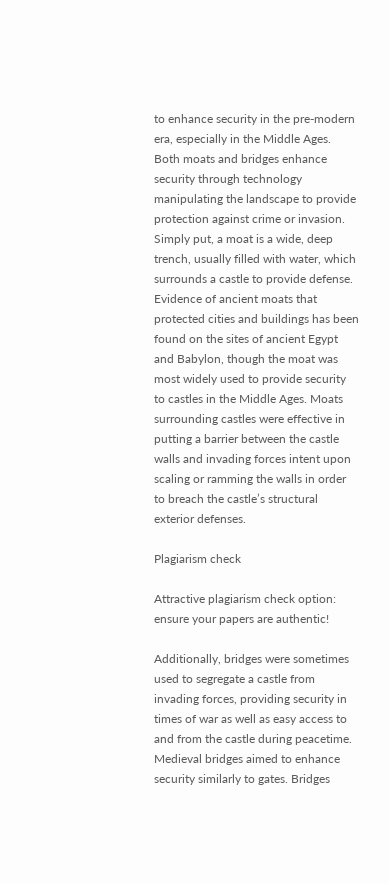to enhance security in the pre-modern era, especially in the Middle Ages. Both moats and bridges enhance security through technology manipulating the landscape to provide protection against crime or invasion. Simply put, a moat is a wide, deep trench, usually filled with water, which surrounds a castle to provide defense. Evidence of ancient moats that protected cities and buildings has been found on the sites of ancient Egypt and Babylon, though the moat was most widely used to provide security to castles in the Middle Ages. Moats surrounding castles were effective in putting a barrier between the castle walls and invading forces intent upon scaling or ramming the walls in order to breach the castle’s structural exterior defenses.

Plagiarism check

Attractive plagiarism check option:
ensure your papers are authentic!

Additionally, bridges were sometimes used to segregate a castle from invading forces, providing security in times of war as well as easy access to and from the castle during peacetime. Medieval bridges aimed to enhance security similarly to gates. Bridges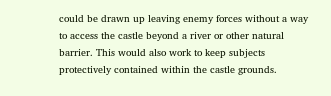could be drawn up leaving enemy forces without a way to access the castle beyond a river or other natural barrier. This would also work to keep subjects protectively contained within the castle grounds.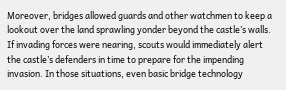Moreover, bridges allowed guards and other watchmen to keep a lookout over the land sprawling yonder beyond the castle’s walls. If invading forces were nearing, scouts would immediately alert the castle’s defenders in time to prepare for the impending invasion. In those situations, even basic bridge technology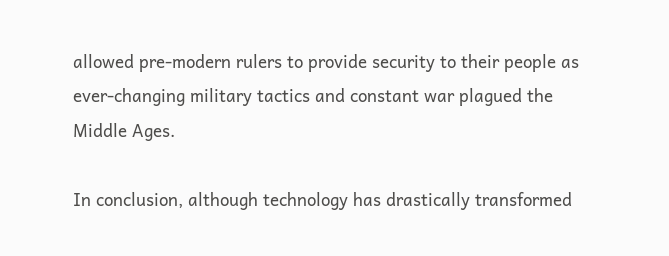allowed pre-modern rulers to provide security to their people as ever-changing military tactics and constant war plagued the Middle Ages.

In conclusion, although technology has drastically transformed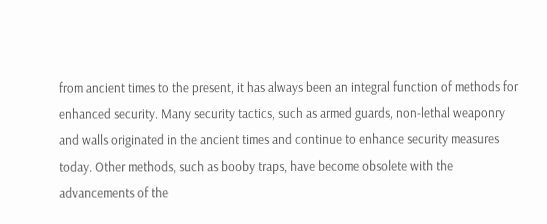from ancient times to the present, it has always been an integral function of methods for enhanced security. Many security tactics, such as armed guards, non-lethal weaponry and walls originated in the ancient times and continue to enhance security measures today. Other methods, such as booby traps, have become obsolete with the advancements of the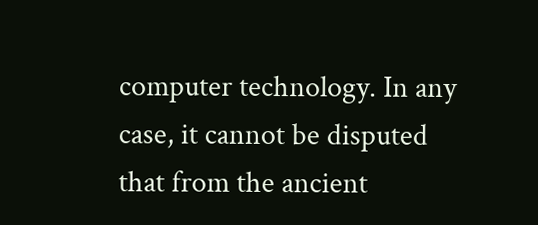computer technology. In any case, it cannot be disputed that from the ancient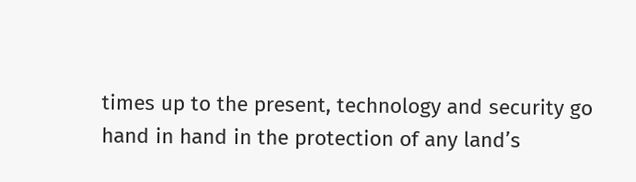times up to the present, technology and security go hand in hand in the protection of any land’s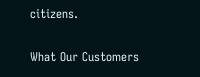citizens.


What Our Customers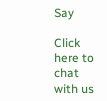Say

Click here to chat with us